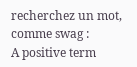recherchez un mot, comme swag :
A positive term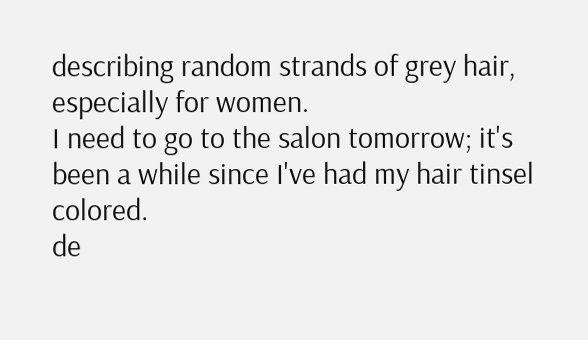describing random strands of grey hair, especially for women.
I need to go to the salon tomorrow; it's been a while since I've had my hair tinsel colored.
de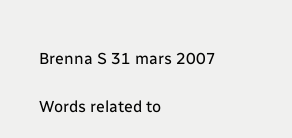Brenna S 31 mars 2007

Words related to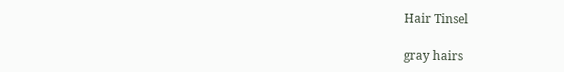Hair Tinsel

gray hairs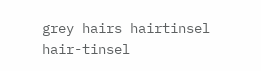grey hairs hairtinsel hair-tinsel